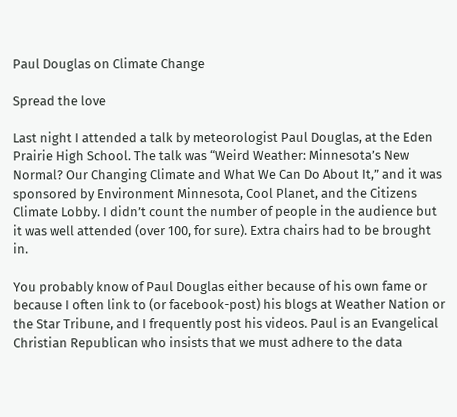Paul Douglas on Climate Change

Spread the love

Last night I attended a talk by meteorologist Paul Douglas, at the Eden Prairie High School. The talk was “Weird Weather: Minnesota’s New Normal? Our Changing Climate and What We Can Do About It,” and it was sponsored by Environment Minnesota, Cool Planet, and the Citizens Climate Lobby. I didn’t count the number of people in the audience but it was well attended (over 100, for sure). Extra chairs had to be brought in.

You probably know of Paul Douglas either because of his own fame or because I often link to (or facebook-post) his blogs at Weather Nation or the Star Tribune, and I frequently post his videos. Paul is an Evangelical Christian Republican who insists that we must adhere to the data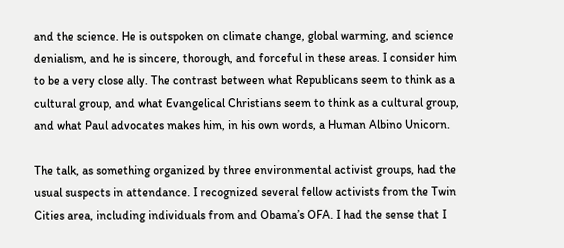and the science. He is outspoken on climate change, global warming, and science denialism, and he is sincere, thorough, and forceful in these areas. I consider him to be a very close ally. The contrast between what Republicans seem to think as a cultural group, and what Evangelical Christians seem to think as a cultural group, and what Paul advocates makes him, in his own words, a Human Albino Unicorn.

The talk, as something organized by three environmental activist groups, had the usual suspects in attendance. I recognized several fellow activists from the Twin Cities area, including individuals from and Obama’s OFA. I had the sense that I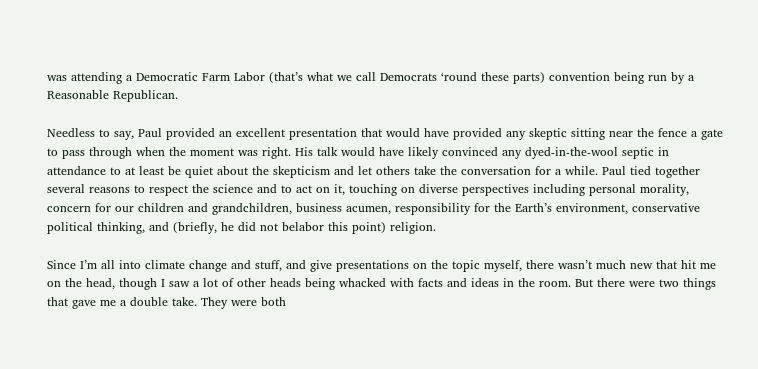was attending a Democratic Farm Labor (that’s what we call Democrats ‘round these parts) convention being run by a Reasonable Republican.

Needless to say, Paul provided an excellent presentation that would have provided any skeptic sitting near the fence a gate to pass through when the moment was right. His talk would have likely convinced any dyed-in-the-wool septic in attendance to at least be quiet about the skepticism and let others take the conversation for a while. Paul tied together several reasons to respect the science and to act on it, touching on diverse perspectives including personal morality, concern for our children and grandchildren, business acumen, responsibility for the Earth’s environment, conservative political thinking, and (briefly, he did not belabor this point) religion.

Since I’m all into climate change and stuff, and give presentations on the topic myself, there wasn’t much new that hit me on the head, though I saw a lot of other heads being whacked with facts and ideas in the room. But there were two things that gave me a double take. They were both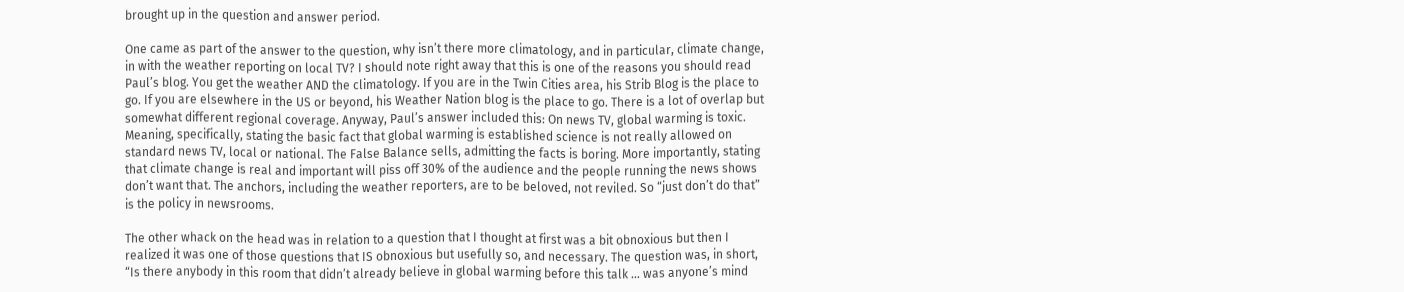brought up in the question and answer period.

One came as part of the answer to the question, why isn’t there more climatology, and in particular, climate change, in with the weather reporting on local TV? I should note right away that this is one of the reasons you should read Paul’s blog. You get the weather AND the climatology. If you are in the Twin Cities area, his Strib Blog is the place to go. If you are elsewhere in the US or beyond, his Weather Nation blog is the place to go. There is a lot of overlap but somewhat different regional coverage. Anyway, Paul’s answer included this: On news TV, global warming is toxic. Meaning, specifically, stating the basic fact that global warming is established science is not really allowed on standard news TV, local or national. The False Balance sells, admitting the facts is boring. More importantly, stating that climate change is real and important will piss off 30% of the audience and the people running the news shows don’t want that. The anchors, including the weather reporters, are to be beloved, not reviled. So “just don’t do that” is the policy in newsrooms.

The other whack on the head was in relation to a question that I thought at first was a bit obnoxious but then I realized it was one of those questions that IS obnoxious but usefully so, and necessary. The question was, in short, “Is there anybody in this room that didn’t already believe in global warming before this talk … was anyone’s mind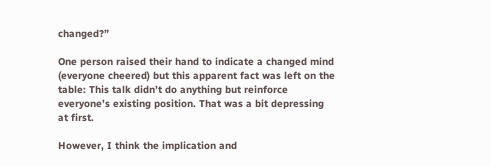changed?”

One person raised their hand to indicate a changed mind (everyone cheered) but this apparent fact was left on the table: This talk didn’t do anything but reinforce everyone’s existing position. That was a bit depressing at first.

However, I think the implication and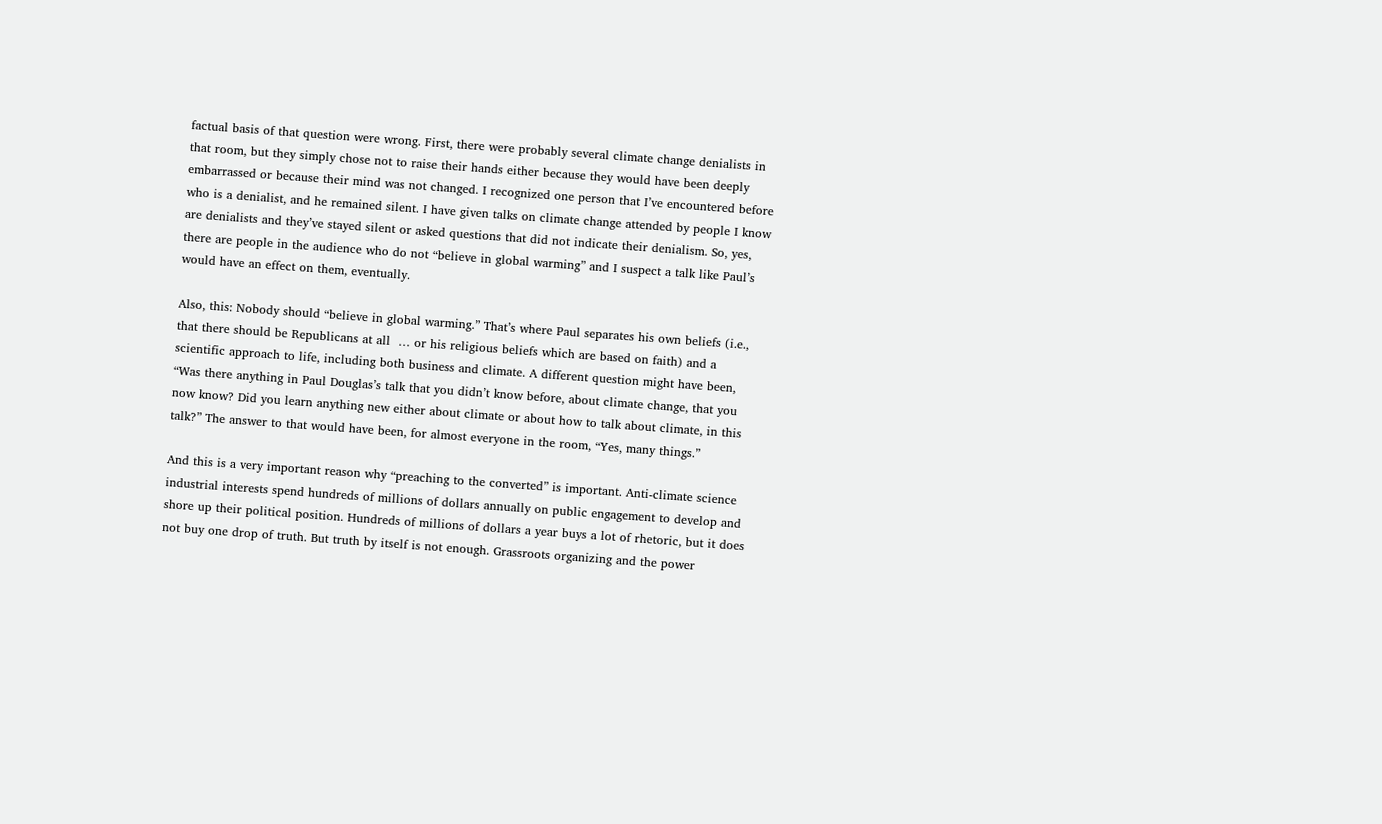factual basis of that question were wrong. First, there were probably several climate change denialists in that room, but they simply chose not to raise their hands either because they would have been deeply embarrassed or because their mind was not changed. I recognized one person that I’ve encountered before who is a denialist, and he remained silent. I have given talks on climate change attended by people I know are denialists and they’ve stayed silent or asked questions that did not indicate their denialism. So, yes, there are people in the audience who do not “believe in global warming” and I suspect a talk like Paul’s would have an effect on them, eventually.

Also, this: Nobody should “believe in global warming.” That’s where Paul separates his own beliefs (i.e., that there should be Republicans at all  … or his religious beliefs which are based on faith) and a scientific approach to life, including both business and climate. A different question might have been, “Was there anything in Paul Douglas’s talk that you didn’t know before, about climate change, that you now know? Did you learn anything new either about climate or about how to talk about climate, in this talk?” The answer to that would have been, for almost everyone in the room, “Yes, many things.”

And this is a very important reason why “preaching to the converted” is important. Anti-climate science industrial interests spend hundreds of millions of dollars annually on public engagement to develop and shore up their political position. Hundreds of millions of dollars a year buys a lot of rhetoric, but it does not buy one drop of truth. But truth by itself is not enough. Grassroots organizing and the power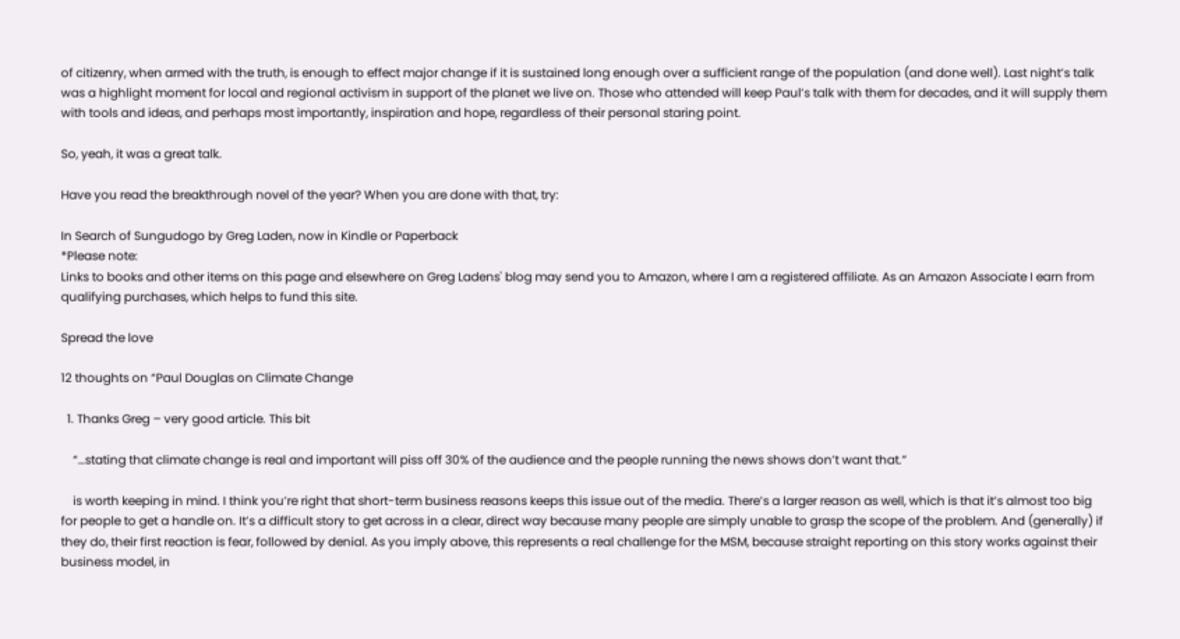of citizenry, when armed with the truth, is enough to effect major change if it is sustained long enough over a sufficient range of the population (and done well). Last night’s talk was a highlight moment for local and regional activism in support of the planet we live on. Those who attended will keep Paul’s talk with them for decades, and it will supply them with tools and ideas, and perhaps most importantly, inspiration and hope, regardless of their personal staring point.

So, yeah, it was a great talk.

Have you read the breakthrough novel of the year? When you are done with that, try:

In Search of Sungudogo by Greg Laden, now in Kindle or Paperback
*Please note:
Links to books and other items on this page and elsewhere on Greg Ladens' blog may send you to Amazon, where I am a registered affiliate. As an Amazon Associate I earn from qualifying purchases, which helps to fund this site.

Spread the love

12 thoughts on “Paul Douglas on Climate Change

  1. Thanks Greg – very good article. This bit

    “…stating that climate change is real and important will piss off 30% of the audience and the people running the news shows don’t want that.”

    is worth keeping in mind. I think you’re right that short-term business reasons keeps this issue out of the media. There’s a larger reason as well, which is that it’s almost too big for people to get a handle on. It’s a difficult story to get across in a clear, direct way because many people are simply unable to grasp the scope of the problem. And (generally) if they do, their first reaction is fear, followed by denial. As you imply above, this represents a real challenge for the MSM, because straight reporting on this story works against their business model, in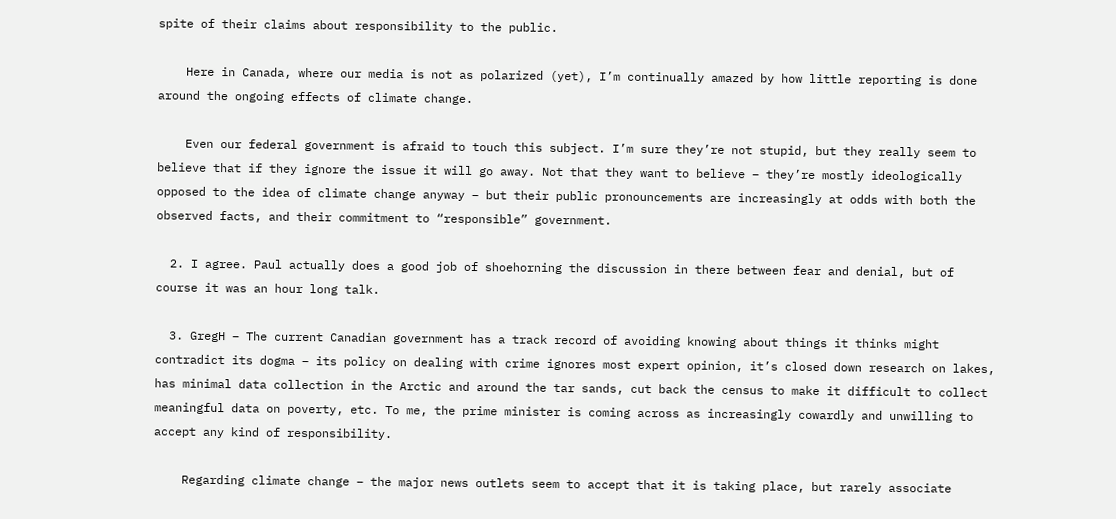spite of their claims about responsibility to the public.

    Here in Canada, where our media is not as polarized (yet), I’m continually amazed by how little reporting is done around the ongoing effects of climate change.

    Even our federal government is afraid to touch this subject. I’m sure they’re not stupid, but they really seem to believe that if they ignore the issue it will go away. Not that they want to believe – they’re mostly ideologically opposed to the idea of climate change anyway – but their public pronouncements are increasingly at odds with both the observed facts, and their commitment to “responsible” government.

  2. I agree. Paul actually does a good job of shoehorning the discussion in there between fear and denial, but of course it was an hour long talk.

  3. GregH – The current Canadian government has a track record of avoiding knowing about things it thinks might contradict its dogma – its policy on dealing with crime ignores most expert opinion, it’s closed down research on lakes, has minimal data collection in the Arctic and around the tar sands, cut back the census to make it difficult to collect meaningful data on poverty, etc. To me, the prime minister is coming across as increasingly cowardly and unwilling to accept any kind of responsibility.

    Regarding climate change – the major news outlets seem to accept that it is taking place, but rarely associate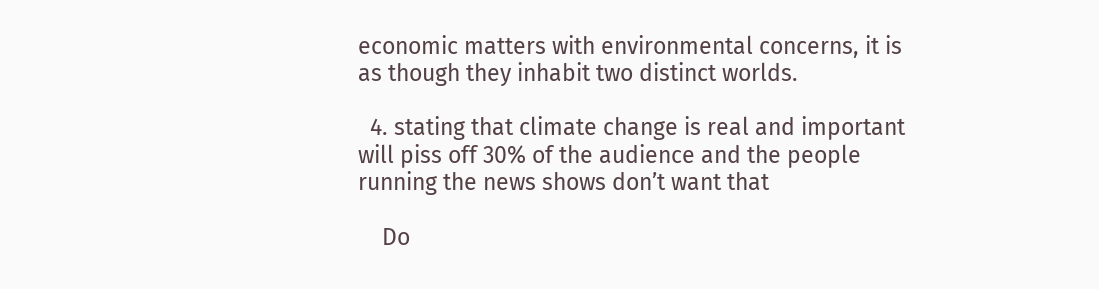economic matters with environmental concerns, it is as though they inhabit two distinct worlds.

  4. stating that climate change is real and important will piss off 30% of the audience and the people running the news shows don’t want that

    Do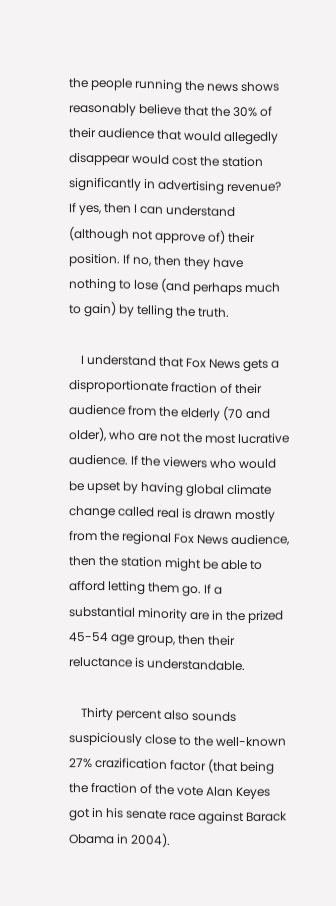the people running the news shows reasonably believe that the 30% of their audience that would allegedly disappear would cost the station significantly in advertising revenue? If yes, then I can understand (although not approve of) their position. If no, then they have nothing to lose (and perhaps much to gain) by telling the truth.

    I understand that Fox News gets a disproportionate fraction of their audience from the elderly (70 and older), who are not the most lucrative audience. If the viewers who would be upset by having global climate change called real is drawn mostly from the regional Fox News audience, then the station might be able to afford letting them go. If a substantial minority are in the prized 45-54 age group, then their reluctance is understandable.

    Thirty percent also sounds suspiciously close to the well-known 27% crazification factor (that being the fraction of the vote Alan Keyes got in his senate race against Barack Obama in 2004).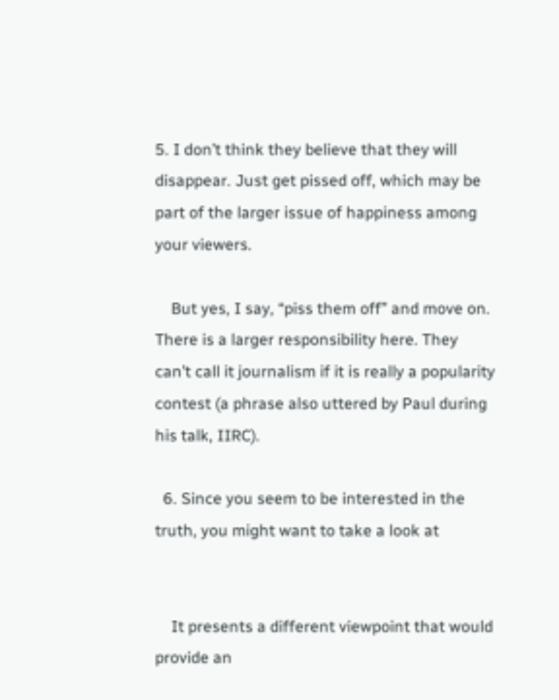5. I don’t think they believe that they will disappear. Just get pissed off, which may be part of the larger issue of happiness among your viewers.

    But yes, I say, “piss them off” and move on. There is a larger responsibility here. They can’t call it journalism if it is really a popularity contest (a phrase also uttered by Paul during his talk, IIRC).

  6. Since you seem to be interested in the truth, you might want to take a look at


    It presents a different viewpoint that would provide an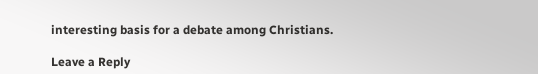interesting basis for a debate among Christians.

Leave a Reply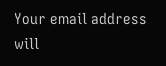Your email address will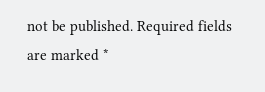not be published. Required fields are marked *